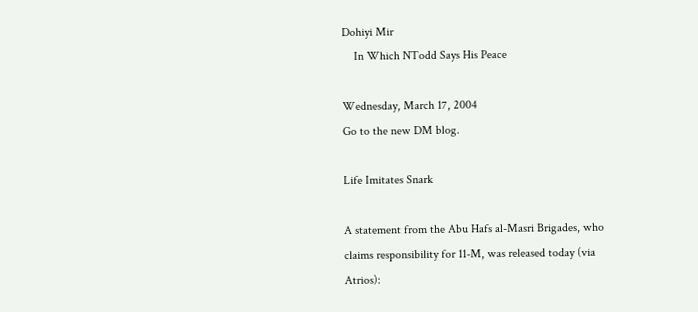Dohiyi Mir
    In Which NTodd Says His Peace

Wednesday, March 17, 2004
Go to the new DM blog.

Life Imitates Snark

A statement from the Abu Hafs al-Masri Brigades, who claims responsibility for 11-M, was released today (via Atrios):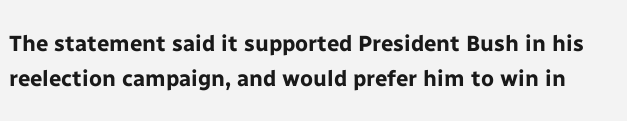The statement said it supported President Bush in his reelection campaign, and would prefer him to win in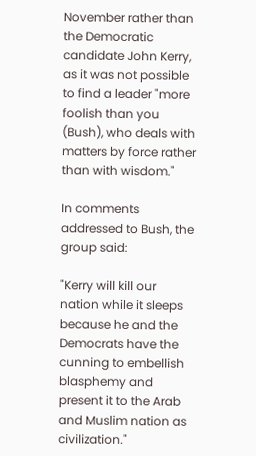November rather than the Democratic candidate John Kerry, as it was not possible to find a leader "more foolish than you (Bush), who deals with matters by force rather than with wisdom."

In comments addressed to Bush, the group said:

"Kerry will kill our nation while it sleeps because he and the Democrats have the cunning to embellish blasphemy and present it to the Arab and Muslim nation as civilization."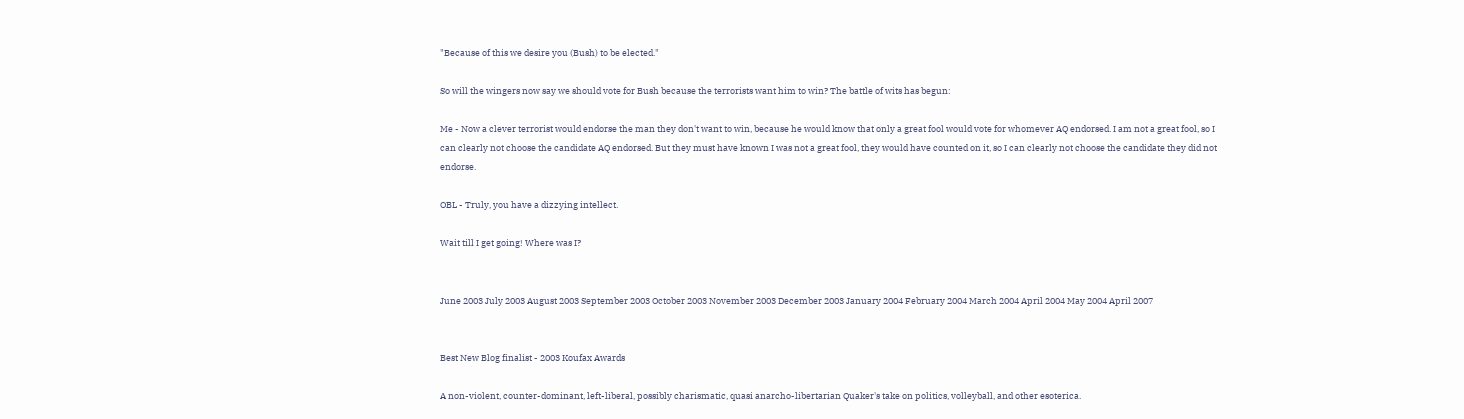"Because of this we desire you (Bush) to be elected."

So will the wingers now say we should vote for Bush because the terrorists want him to win? The battle of wits has begun:

Me - Now a clever terrorist would endorse the man they don't want to win, because he would know that only a great fool would vote for whomever AQ endorsed. I am not a great fool, so I can clearly not choose the candidate AQ endorsed. But they must have known I was not a great fool, they would have counted on it, so I can clearly not choose the candidate they did not endorse.

OBL - Truly, you have a dizzying intellect.

Wait till I get going! Where was I?


June 2003 July 2003 August 2003 September 2003 October 2003 November 2003 December 2003 January 2004 February 2004 March 2004 April 2004 May 2004 April 2007


Best New Blog finalist - 2003 Koufax Awards

A non-violent, counter-dominant, left-liberal, possibly charismatic, quasi anarcho-libertarian Quaker's take on politics, volleyball, and other esoterica.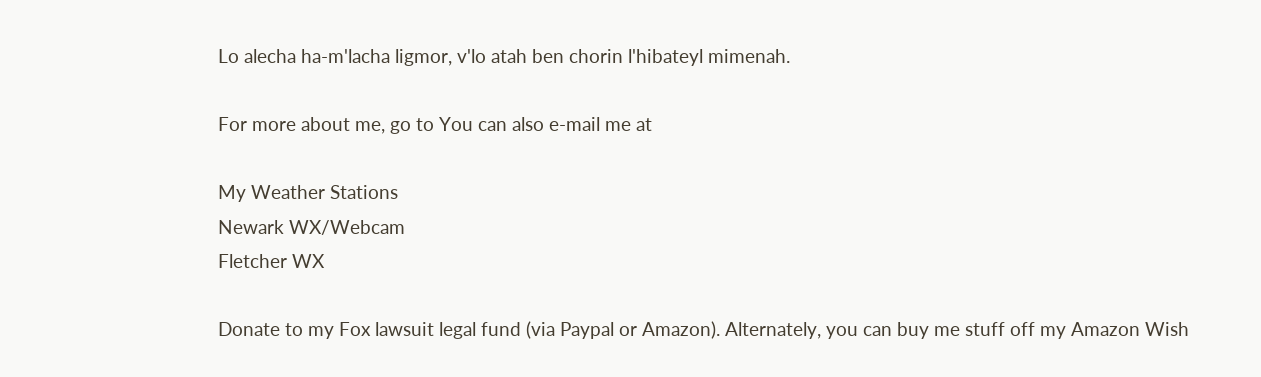Lo alecha ha-m'lacha ligmor, v'lo atah ben chorin l'hibateyl mimenah.

For more about me, go to You can also e-mail me at

My Weather Stations
Newark WX/Webcam
Fletcher WX

Donate to my Fox lawsuit legal fund (via Paypal or Amazon). Alternately, you can buy me stuff off my Amazon Wish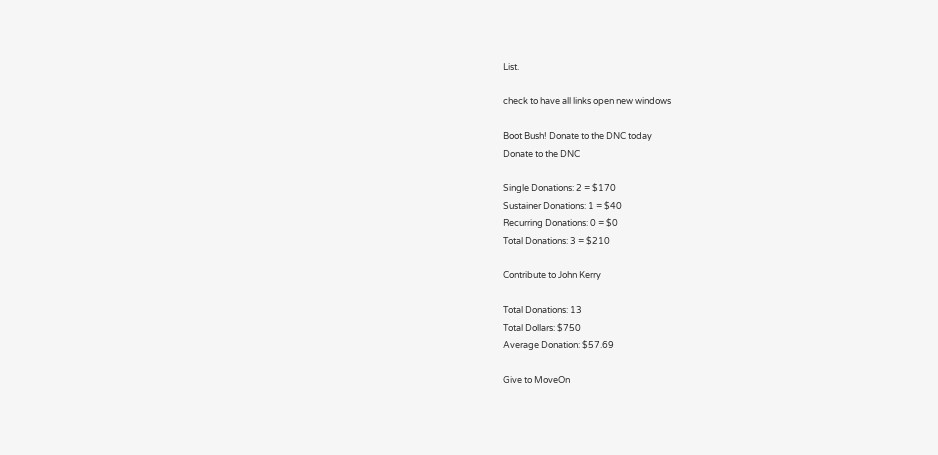List.

check to have all links open new windows

Boot Bush! Donate to the DNC today
Donate to the DNC

Single Donations: 2 = $170
Sustainer Donations: 1 = $40
Recurring Donations: 0 = $0
Total Donations: 3 = $210

Contribute to John Kerry

Total Donations: 13
Total Dollars: $750
Average Donation: $57.69

Give to MoveOn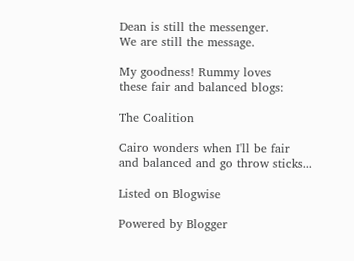Dean is still the messenger.
We are still the message.

My goodness! Rummy loves
these fair and balanced blogs:

The Coalition

Cairo wonders when I'll be fair
and balanced and go throw sticks...

Listed on Blogwise

Powered by Blogger